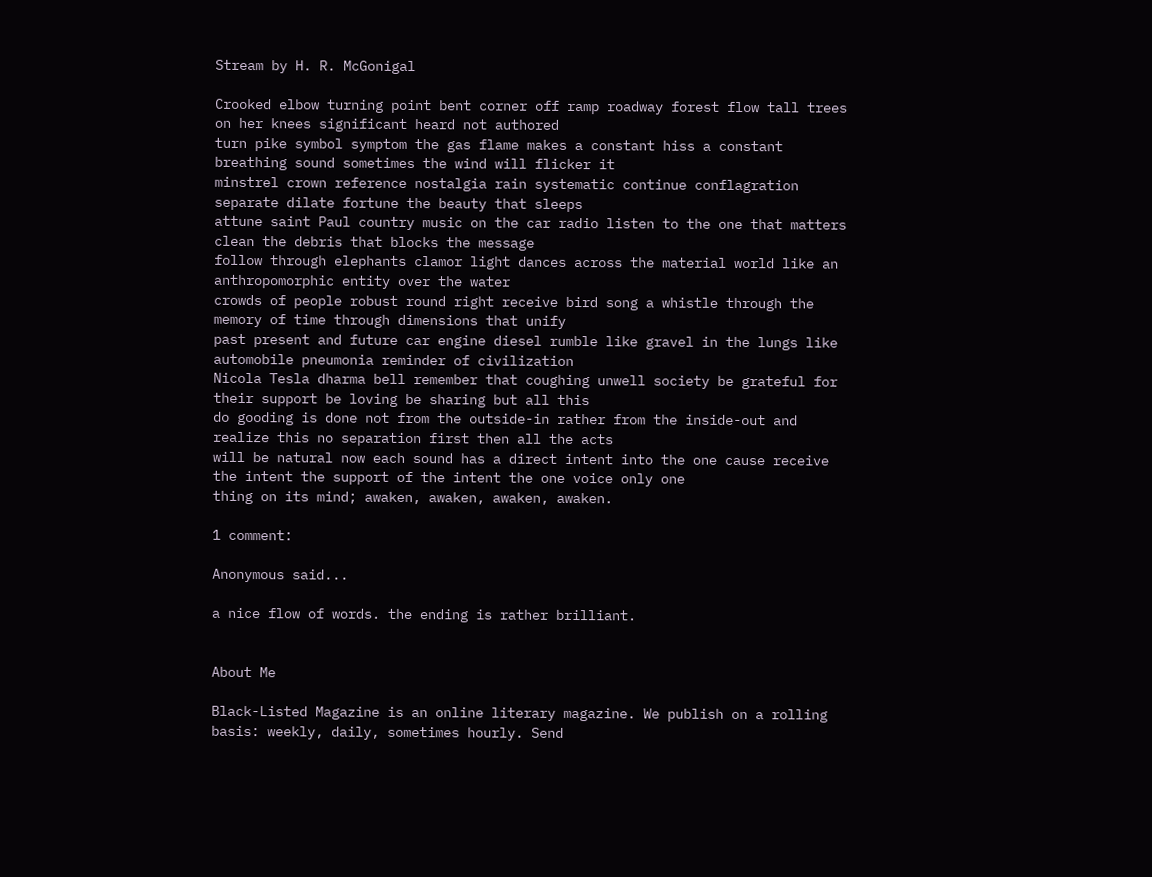Stream by H. R. McGonigal

Crooked elbow turning point bent corner off ramp roadway forest flow tall trees on her knees significant heard not authored
turn pike symbol symptom the gas flame makes a constant hiss a constant breathing sound sometimes the wind will flicker it
minstrel crown reference nostalgia rain systematic continue conflagration separate dilate fortune the beauty that sleeps
attune saint Paul country music on the car radio listen to the one that matters clean the debris that blocks the message
follow through elephants clamor light dances across the material world like an anthropomorphic entity over the water
crowds of people robust round right receive bird song a whistle through the memory of time through dimensions that unify
past present and future car engine diesel rumble like gravel in the lungs like automobile pneumonia reminder of civilization
Nicola Tesla dharma bell remember that coughing unwell society be grateful for their support be loving be sharing but all this
do gooding is done not from the outside-in rather from the inside-out and realize this no separation first then all the acts
will be natural now each sound has a direct intent into the one cause receive the intent the support of the intent the one voice only one
thing on its mind; awaken, awaken, awaken, awaken.

1 comment:

Anonymous said...

a nice flow of words. the ending is rather brilliant.


About Me

Black-Listed Magazine is an online literary magazine. We publish on a rolling basis: weekly, daily, sometimes hourly. Send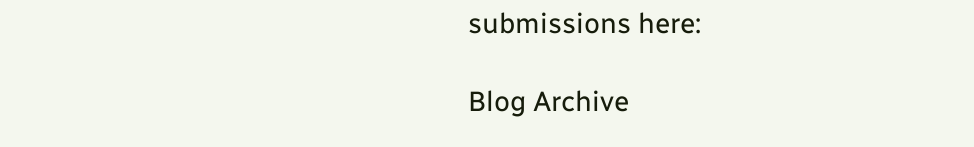submissions here:

Blog Archive